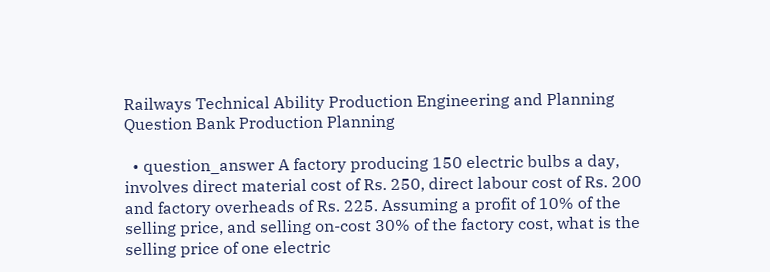Railways Technical Ability Production Engineering and Planning Question Bank Production Planning

  • question_answer A factory producing 150 electric bulbs a day, involves direct material cost of Rs. 250, direct labour cost of Rs. 200 and factory overheads of Rs. 225. Assuming a profit of 10% of the selling price, and selling on-cost 30% of the factory cost, what is the selling price of one electric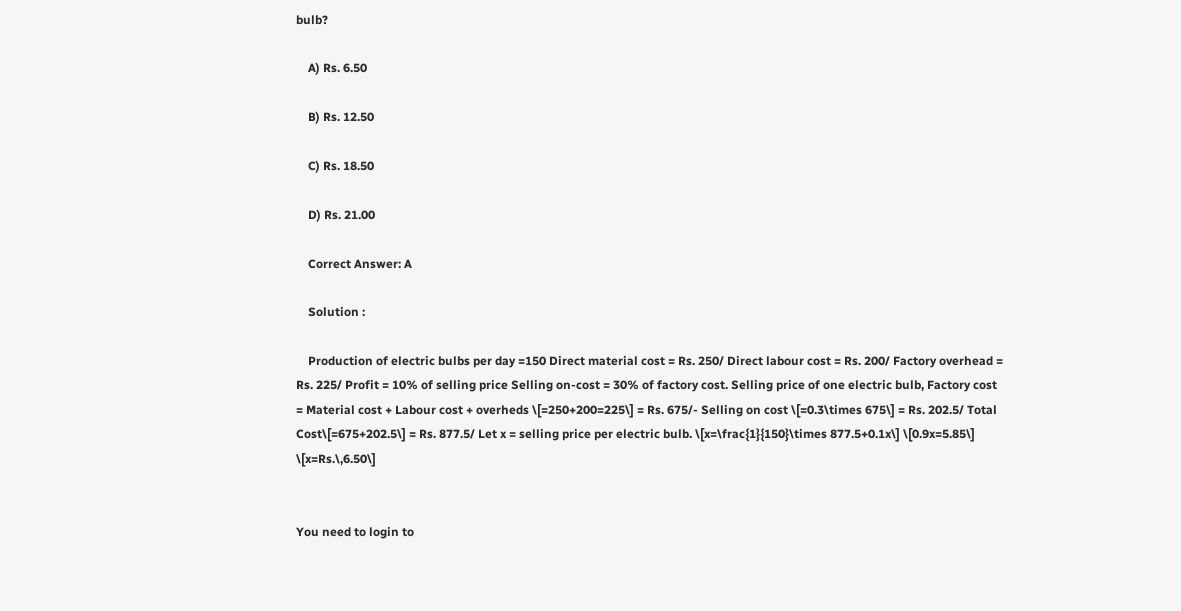bulb?

    A) Rs. 6.50

    B) Rs. 12.50

    C) Rs. 18.50

    D) Rs. 21.00

    Correct Answer: A

    Solution :

    Production of electric bulbs per day =150 Direct material cost = Rs. 250/ Direct labour cost = Rs. 200/ Factory overhead = Rs. 225/ Profit = 10% of selling price Selling on-cost = 30% of factory cost. Selling price of one electric bulb, Factory cost = Material cost + Labour cost + overheds \[=250+200=225\] = Rs. 675/- Selling on cost \[=0.3\times 675\] = Rs. 202.5/ Total Cost\[=675+202.5\] = Rs. 877.5/ Let x = selling price per electric bulb. \[x=\frac{1}{150}\times 877.5+0.1x\] \[0.9x=5.85\] \[x=Rs.\,6.50\]


You need to login to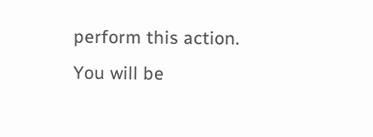perform this action.
You will be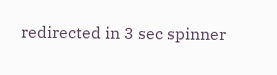redirected in 3 sec spinner